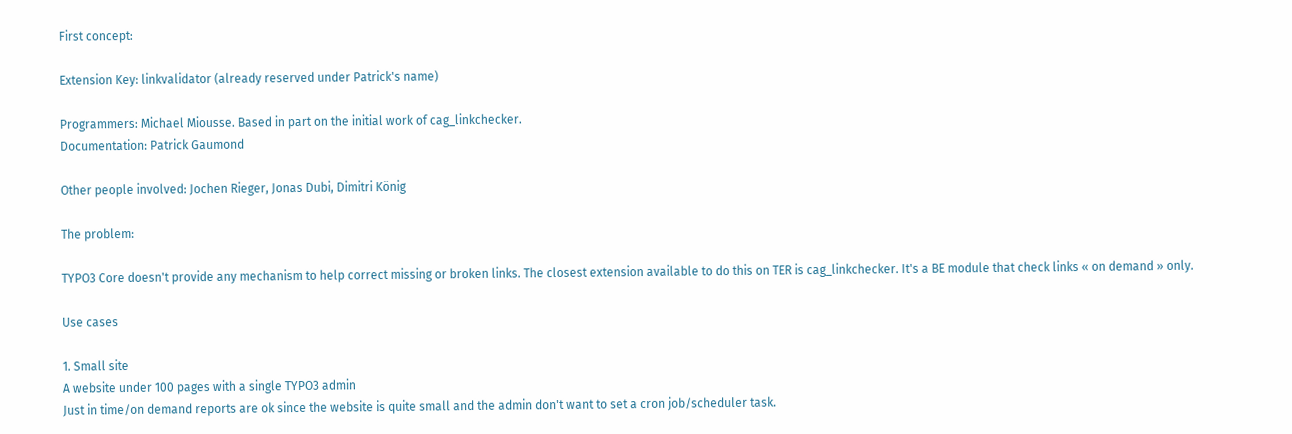First concept:

Extension Key: linkvalidator (already reserved under Patrick's name)

Programmers: Michael Miousse. Based in part on the initial work of cag_linkchecker.
Documentation: Patrick Gaumond

Other people involved: Jochen Rieger, Jonas Dubi, Dimitri König

The problem:

TYPO3 Core doesn't provide any mechanism to help correct missing or broken links. The closest extension available to do this on TER is cag_linkchecker. It's a BE module that check links « on demand » only.

Use cases

1. Small site
A website under 100 pages with a single TYPO3 admin
Just in time/on demand reports are ok since the website is quite small and the admin don't want to set a cron job/scheduler task.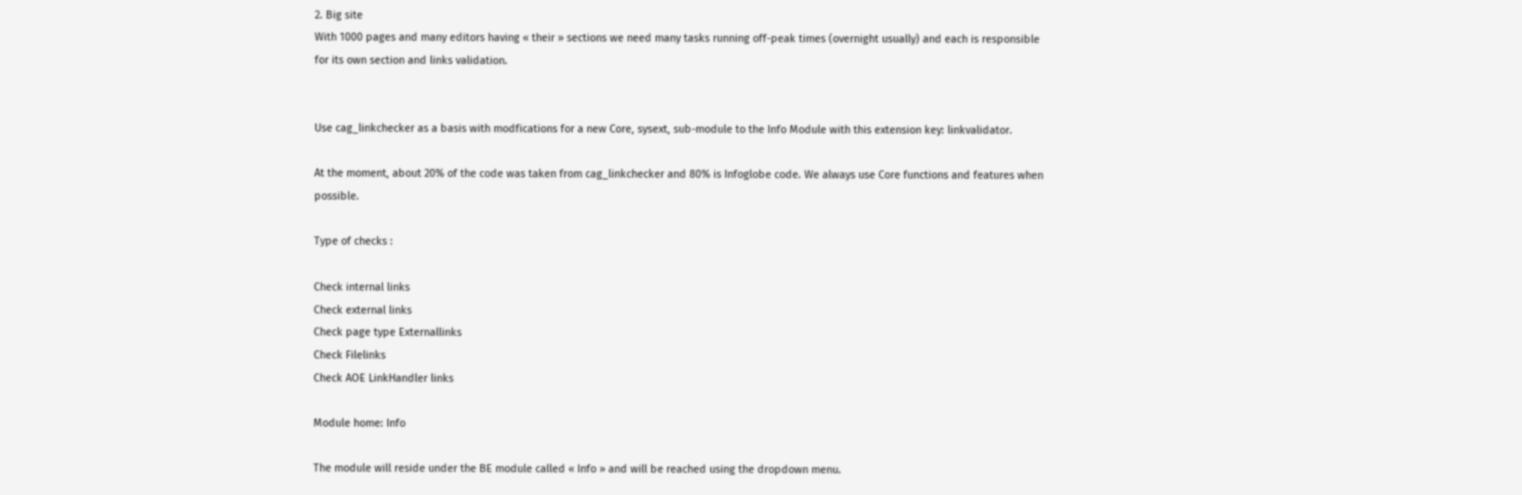2. Big site
With 1000 pages and many editors having « their » sections we need many tasks running off-peak times (overnight usually) and each is responsible for its own section and links validation.


Use cag_linkchecker as a basis with modfications for a new Core, sysext, sub-module to the Info Module with this extension key: linkvalidator.

At the moment, about 20% of the code was taken from cag_linkchecker and 80% is Infoglobe code. We always use Core functions and features when possible.

Type of checks :

Check internal links
Check external links
Check page type Externallinks
Check Filelinks
Check AOE LinkHandler links

Module home: Info

The module will reside under the BE module called « Info » and will be reached using the dropdown menu.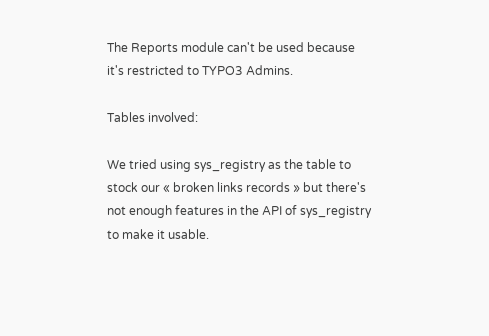The Reports module can't be used because it's restricted to TYPO3 Admins.

Tables involved:

We tried using sys_registry as the table to stock our « broken links records » but there's not enough features in the API of sys_registry to make it usable.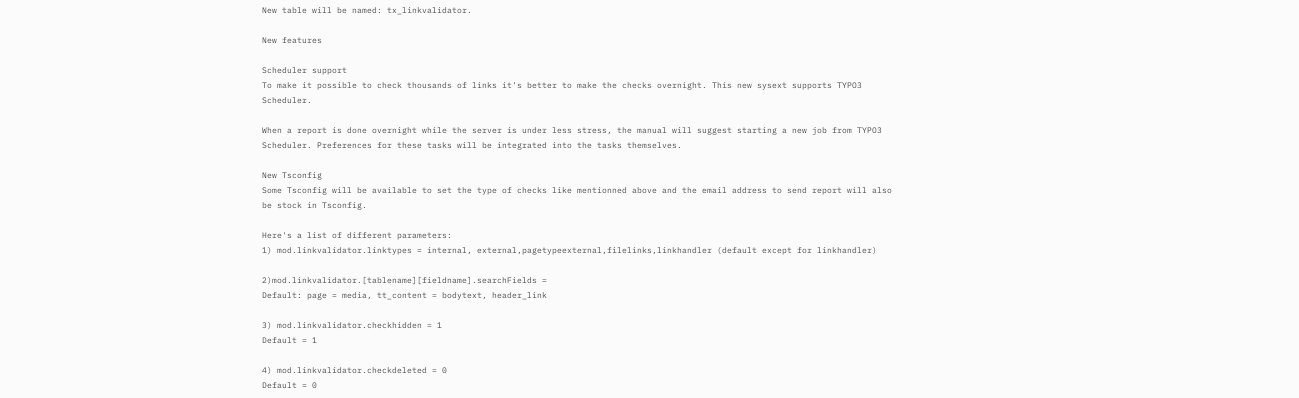New table will be named: tx_linkvalidator.

New features

Scheduler support
To make it possible to check thousands of links it's better to make the checks overnight. This new sysext supports TYPO3 Scheduler.

When a report is done overnight while the server is under less stress, the manual will suggest starting a new job from TYPO3 Scheduler. Preferences for these tasks will be integrated into the tasks themselves.

New Tsconfig
Some Tsconfig will be available to set the type of checks like mentionned above and the email address to send report will also be stock in Tsconfig.

Here's a list of different parameters:
1) mod.linkvalidator.linktypes = internal, external,pagetypeexternal,filelinks,linkhandler (default except for linkhandler)

2)mod.linkvalidator.[tablename][fieldname].searchFields =
Default: page = media, tt_content = bodytext, header_link

3) mod.linkvalidator.checkhidden = 1
Default = 1

4) mod.linkvalidator.checkdeleted = 0
Default = 0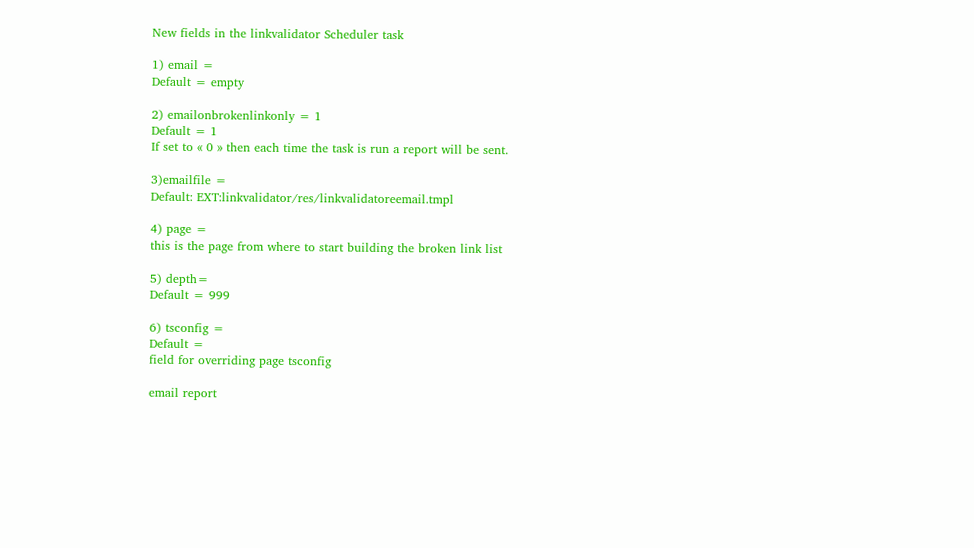New fields in the linkvalidator Scheduler task

1) email =
Default = empty

2) emailonbrokenlinkonly = 1
Default = 1
If set to « 0 » then each time the task is run a report will be sent.

3)emailfile =
Default: EXT:linkvalidator/res/linkvalidatoreemail.tmpl

4) page =
this is the page from where to start building the broken link list

5) depth=
Default = 999

6) tsconfig =
Default =
field for overriding page tsconfig

email report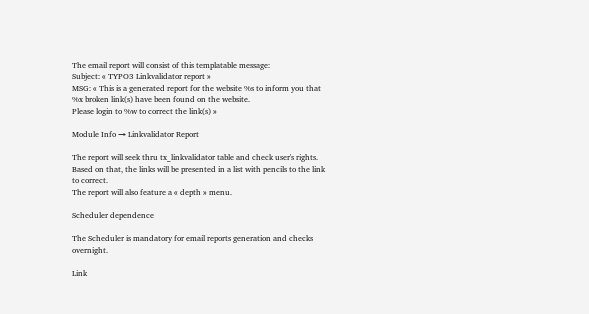The email report will consist of this templatable message:
Subject: « TYPO3 Linkvalidator report »
MSG: « This is a generated report for the website %s to inform you that %x broken link(s) have been found on the website.
Please login to %w to correct the link(s) »

Module Info → Linkvalidator Report

The report will seek thru tx_linkvalidator table and check user's rights. Based on that, the links will be presented in a list with pencils to the link to correct.
The report will also feature a « depth » menu.

Scheduler dependence

The Scheduler is mandatory for email reports generation and checks overnight.

Link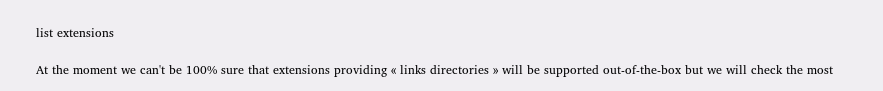list extensions

At the moment we can't be 100% sure that extensions providing « links directories » will be supported out-of-the-box but we will check the most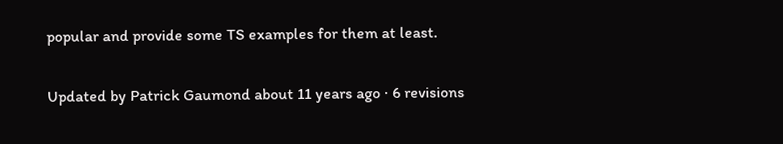popular and provide some TS examples for them at least.

Updated by Patrick Gaumond about 11 years ago · 6 revisions